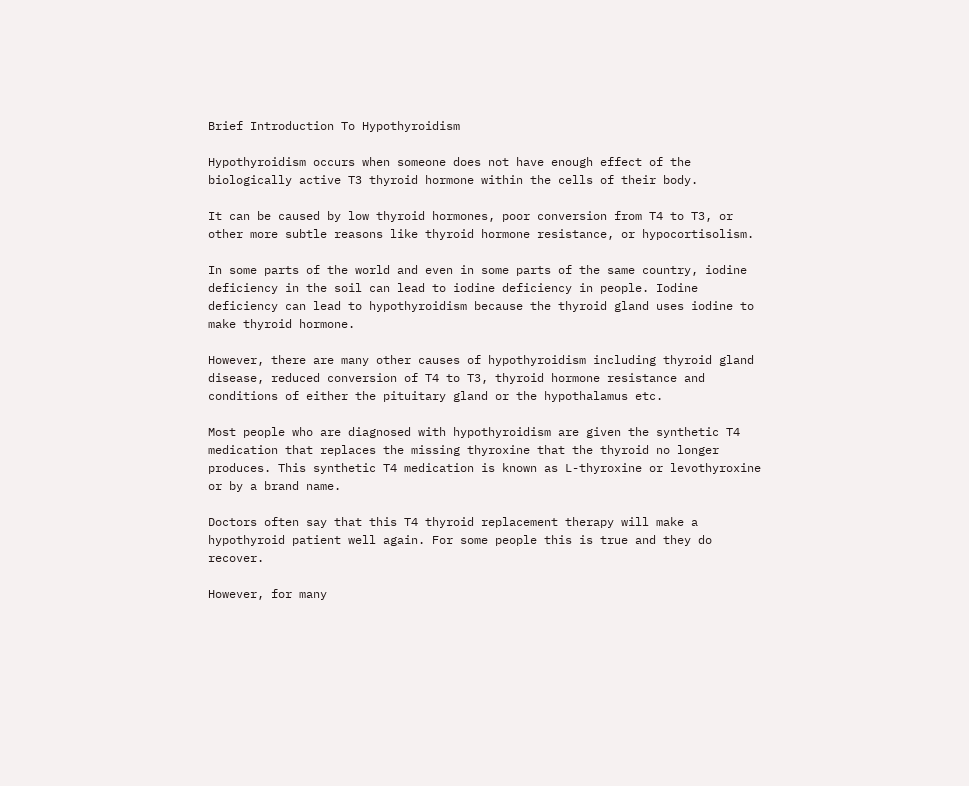Brief Introduction To Hypothyroidism

Hypothyroidism occurs when someone does not have enough effect of the biologically active T3 thyroid hormone within the cells of their body.

It can be caused by low thyroid hormones, poor conversion from T4 to T3, or other more subtle reasons like thyroid hormone resistance, or hypocortisolism.

In some parts of the world and even in some parts of the same country, iodine deficiency in the soil can lead to iodine deficiency in people. Iodine deficiency can lead to hypothyroidism because the thyroid gland uses iodine to make thyroid hormone.

However, there are many other causes of hypothyroidism including thyroid gland disease, reduced conversion of T4 to T3, thyroid hormone resistance and conditions of either the pituitary gland or the hypothalamus etc.

Most people who are diagnosed with hypothyroidism are given the synthetic T4 medication that replaces the missing thyroxine that the thyroid no longer produces. This synthetic T4 medication is known as L-thyroxine or levothyroxine or by a brand name.

Doctors often say that this T4 thyroid replacement therapy will make a hypothyroid patient well again. For some people this is true and they do recover.

However, for many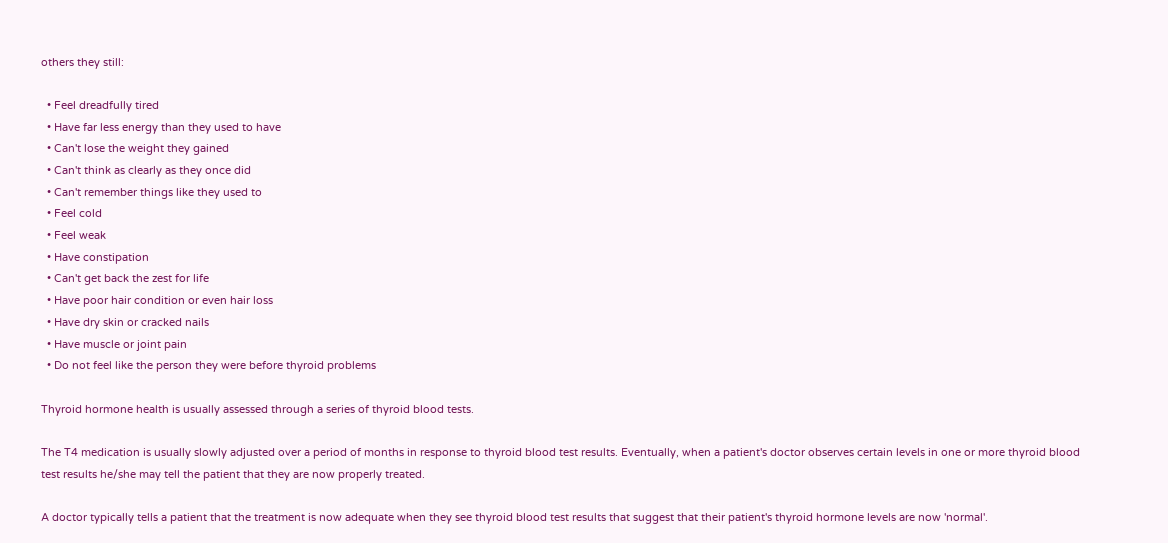others they still:

  • Feel dreadfully tired
  • Have far less energy than they used to have
  • Can't lose the weight they gained
  • Can't think as clearly as they once did
  • Can't remember things like they used to
  • Feel cold
  • Feel weak
  • Have constipation
  • Can't get back the zest for life
  • Have poor hair condition or even hair loss
  • Have dry skin or cracked nails
  • Have muscle or joint pain
  • Do not feel like the person they were before thyroid problems

Thyroid hormone health is usually assessed through a series of thyroid blood tests.

The T4 medication is usually slowly adjusted over a period of months in response to thyroid blood test results. Eventually, when a patient's doctor observes certain levels in one or more thyroid blood test results he/she may tell the patient that they are now properly treated.

A doctor typically tells a patient that the treatment is now adequate when they see thyroid blood test results that suggest that their patient's thyroid hormone levels are now 'normal'.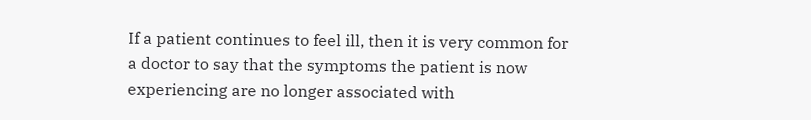If a patient continues to feel ill, then it is very common for a doctor to say that the symptoms the patient is now experiencing are no longer associated with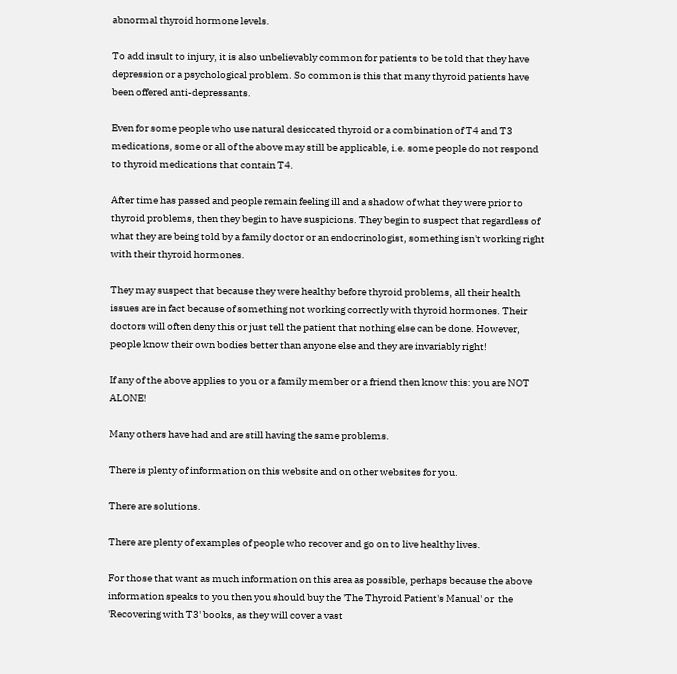abnormal thyroid hormone levels.

To add insult to injury, it is also unbelievably common for patients to be told that they have depression or a psychological problem. So common is this that many thyroid patients have been offered anti-depressants.

Even for some people who use natural desiccated thyroid or a combination of T4 and T3 medications, some or all of the above may still be applicable, i.e. some people do not respond to thyroid medications that contain T4.

After time has passed and people remain feeling ill and a shadow of what they were prior to thyroid problems, then they begin to have suspicions. They begin to suspect that regardless of what they are being told by a family doctor or an endocrinologist, something isn't working right with their thyroid hormones.

They may suspect that because they were healthy before thyroid problems, all their health issues are in fact because of something not working correctly with thyroid hormones. Their doctors will often deny this or just tell the patient that nothing else can be done. However, people know their own bodies better than anyone else and they are invariably right!

If any of the above applies to you or a family member or a friend then know this: you are NOT ALONE!

Many others have had and are still having the same problems.

There is plenty of information on this website and on other websites for you.

There are solutions.

There are plenty of examples of people who recover and go on to live healthy lives.

For those that want as much information on this area as possible, perhaps because the above information speaks to you then you should buy the 'The Thyroid Patient's Manual' or  the 'Recovering with T3' books, as they will cover a vast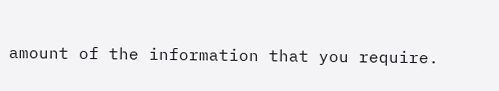amount of the information that you require.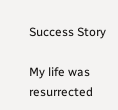Success Story

My life was resurrected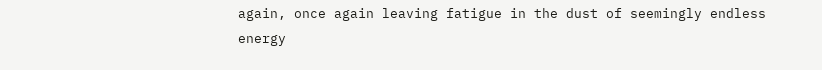again, once again leaving fatigue in the dust of seemingly endless energy